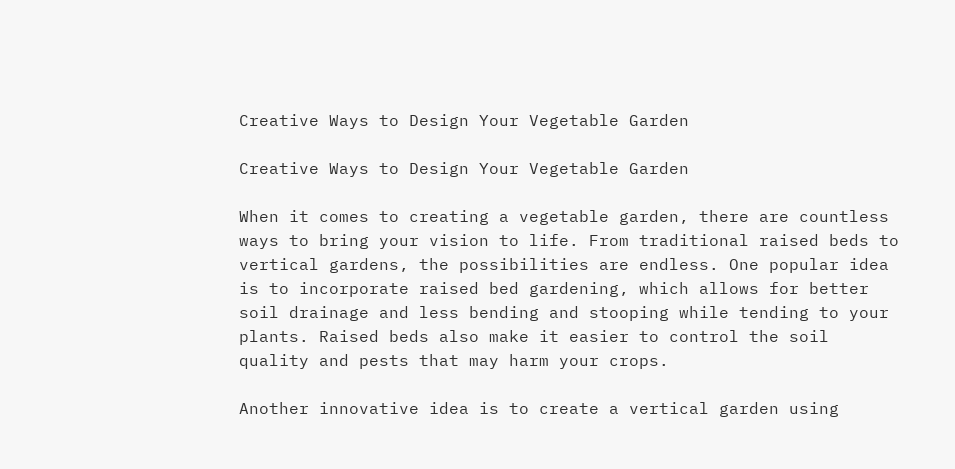Creative Ways to Design Your Vegetable Garden

Creative Ways to Design Your Vegetable Garden

When it comes to creating a vegetable garden, there are countless ways to bring your vision to life. From traditional raised beds to vertical gardens, the possibilities are endless. One popular idea is to incorporate raised bed gardening, which allows for better soil drainage and less bending and stooping while tending to your plants. Raised beds also make it easier to control the soil quality and pests that may harm your crops.

Another innovative idea is to create a vertical garden using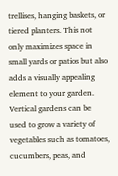trellises, hanging baskets, or tiered planters. This not only maximizes space in small yards or patios but also adds a visually appealing element to your garden. Vertical gardens can be used to grow a variety of vegetables such as tomatoes, cucumbers, peas, and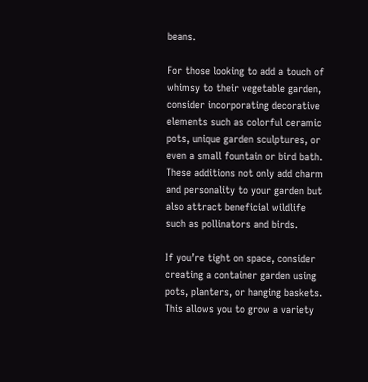beans.

For those looking to add a touch of whimsy to their vegetable garden, consider incorporating decorative elements such as colorful ceramic pots, unique garden sculptures, or even a small fountain or bird bath. These additions not only add charm and personality to your garden but also attract beneficial wildlife such as pollinators and birds.

If you’re tight on space, consider creating a container garden using pots, planters, or hanging baskets. This allows you to grow a variety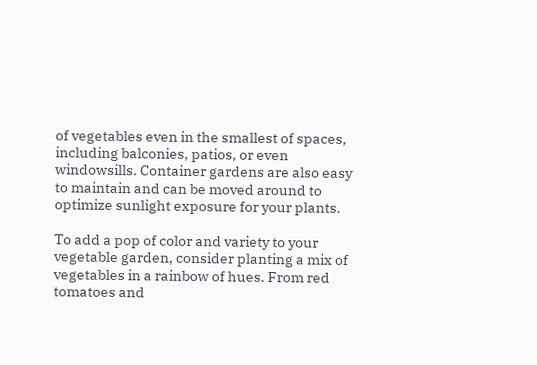of vegetables even in the smallest of spaces, including balconies, patios, or even windowsills. Container gardens are also easy to maintain and can be moved around to optimize sunlight exposure for your plants.

To add a pop of color and variety to your vegetable garden, consider planting a mix of vegetables in a rainbow of hues. From red tomatoes and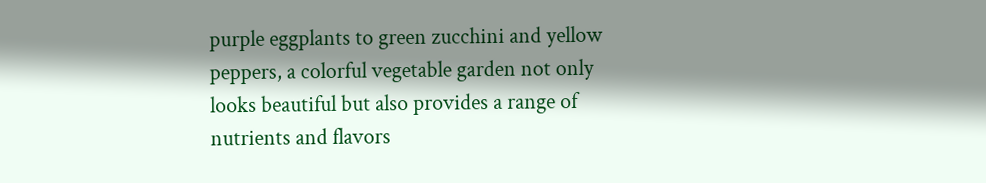purple eggplants to green zucchini and yellow peppers, a colorful vegetable garden not only looks beautiful but also provides a range of nutrients and flavors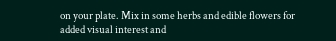on your plate. Mix in some herbs and edible flowers for added visual interest and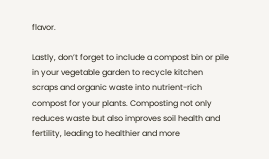flavor.

Lastly, don’t forget to include a compost bin or pile in your vegetable garden to recycle kitchen scraps and organic waste into nutrient-rich compost for your plants. Composting not only reduces waste but also improves soil health and fertility, leading to healthier and more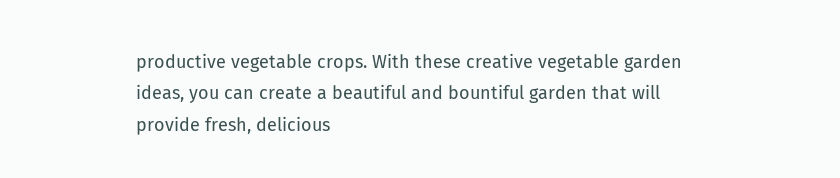productive vegetable crops. With these creative vegetable garden ideas, you can create a beautiful and bountiful garden that will provide fresh, delicious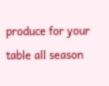produce for your table all season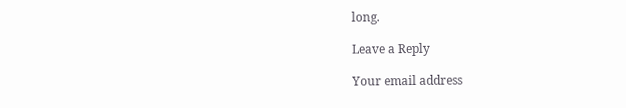long.

Leave a Reply

Your email address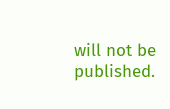will not be published.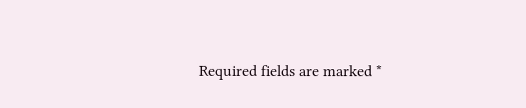Required fields are marked *